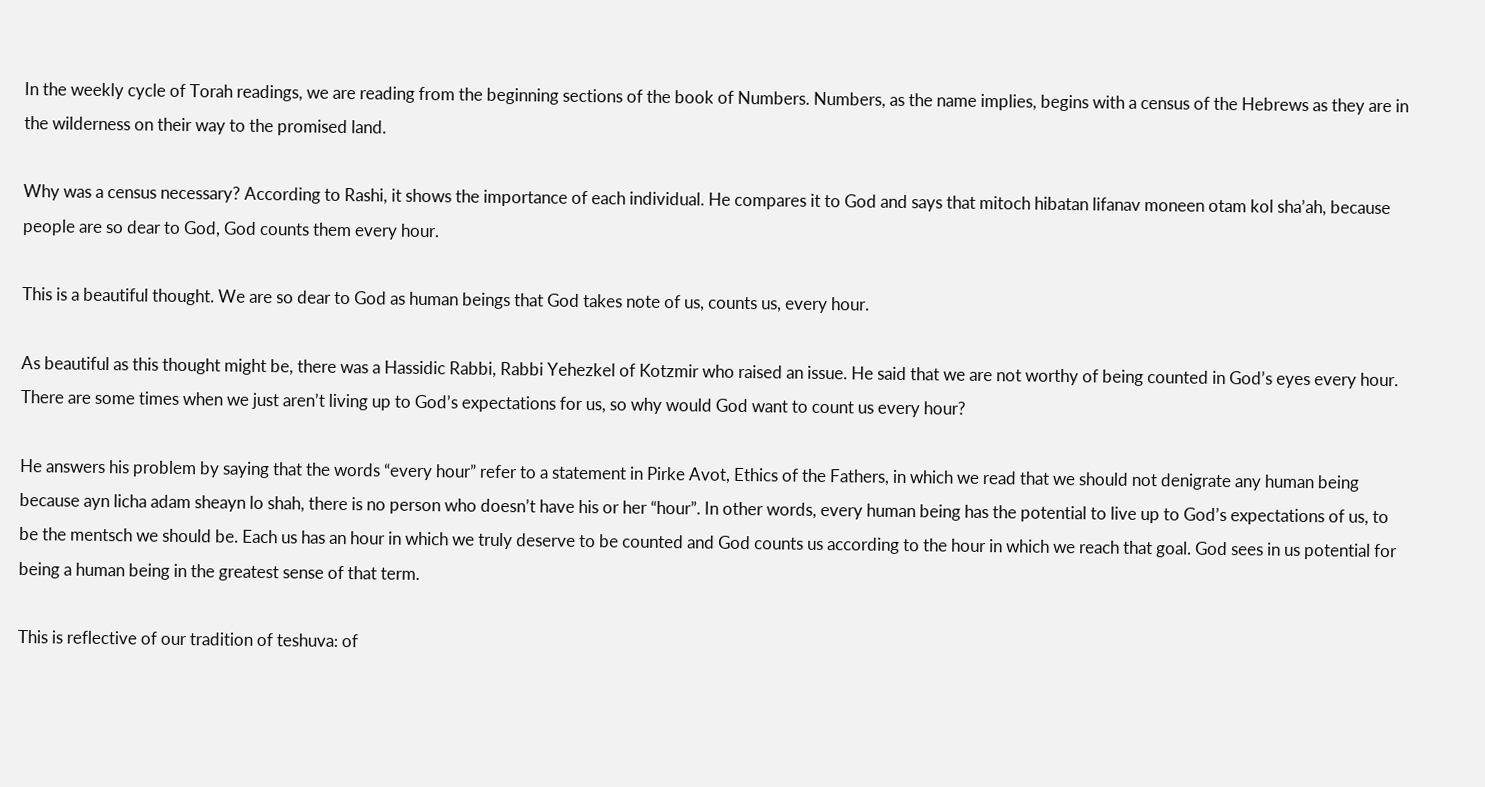In the weekly cycle of Torah readings, we are reading from the beginning sections of the book of Numbers. Numbers, as the name implies, begins with a census of the Hebrews as they are in the wilderness on their way to the promised land.

Why was a census necessary? According to Rashi, it shows the importance of each individual. He compares it to God and says that mitoch hibatan lifanav moneen otam kol sha’ah, because people are so dear to God, God counts them every hour.

This is a beautiful thought. We are so dear to God as human beings that God takes note of us, counts us, every hour.

As beautiful as this thought might be, there was a Hassidic Rabbi, Rabbi Yehezkel of Kotzmir who raised an issue. He said that we are not worthy of being counted in God’s eyes every hour. There are some times when we just aren’t living up to God’s expectations for us, so why would God want to count us every hour?

He answers his problem by saying that the words “every hour” refer to a statement in Pirke Avot, Ethics of the Fathers, in which we read that we should not denigrate any human being because ayn licha adam sheayn lo shah, there is no person who doesn’t have his or her “hour”. In other words, every human being has the potential to live up to God’s expectations of us, to be the mentsch we should be. Each us has an hour in which we truly deserve to be counted and God counts us according to the hour in which we reach that goal. God sees in us potential for being a human being in the greatest sense of that term.

This is reflective of our tradition of teshuva: of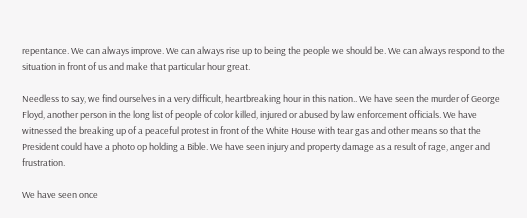repentance. We can always improve. We can always rise up to being the people we should be. We can always respond to the situation in front of us and make that particular hour great.

Needless to say, we find ourselves in a very difficult, heartbreaking hour in this nation.. We have seen the murder of George Floyd, another person in the long list of people of color killed, injured or abused by law enforcement officials. We have witnessed the breaking up of a peaceful protest in front of the White House with tear gas and other means so that the President could have a photo op holding a Bible. We have seen injury and property damage as a result of rage, anger and frustration.

We have seen once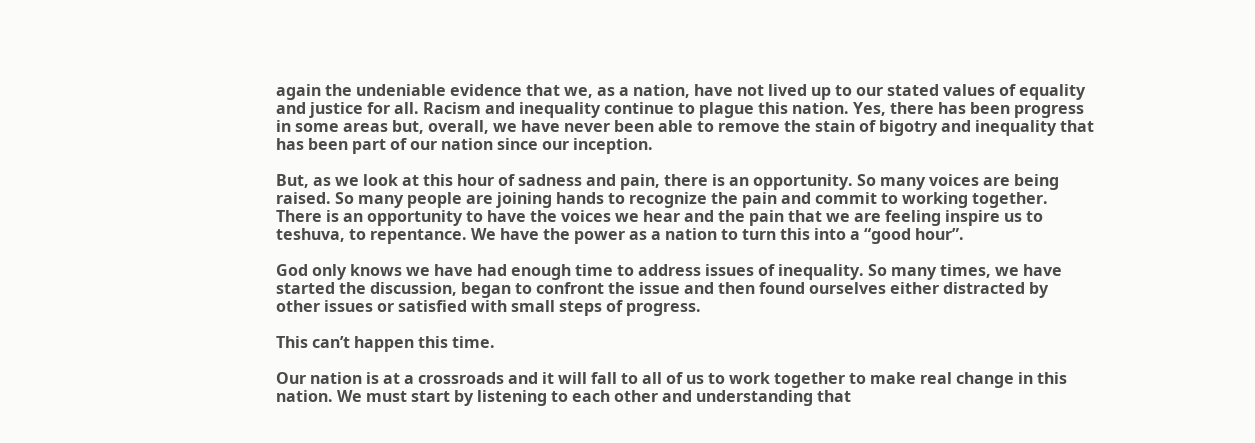again the undeniable evidence that we, as a nation, have not lived up to our stated values of equality and justice for all. Racism and inequality continue to plague this nation. Yes, there has been progress in some areas but, overall, we have never been able to remove the stain of bigotry and inequality that has been part of our nation since our inception.

But, as we look at this hour of sadness and pain, there is an opportunity. So many voices are being raised. So many people are joining hands to recognize the pain and commit to working together. There is an opportunity to have the voices we hear and the pain that we are feeling inspire us to teshuva, to repentance. We have the power as a nation to turn this into a “good hour”.

God only knows we have had enough time to address issues of inequality. So many times, we have started the discussion, began to confront the issue and then found ourselves either distracted by other issues or satisfied with small steps of progress.

This can’t happen this time.

Our nation is at a crossroads and it will fall to all of us to work together to make real change in this nation. We must start by listening to each other and understanding that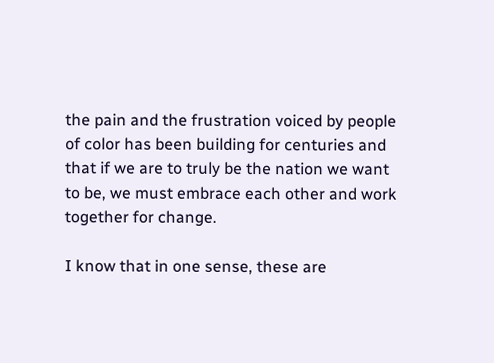the pain and the frustration voiced by people of color has been building for centuries and that if we are to truly be the nation we want to be, we must embrace each other and work together for change.

I know that in one sense, these are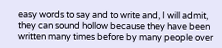easy words to say and to write and, I will admit, they can sound hollow because they have been written many times before by many people over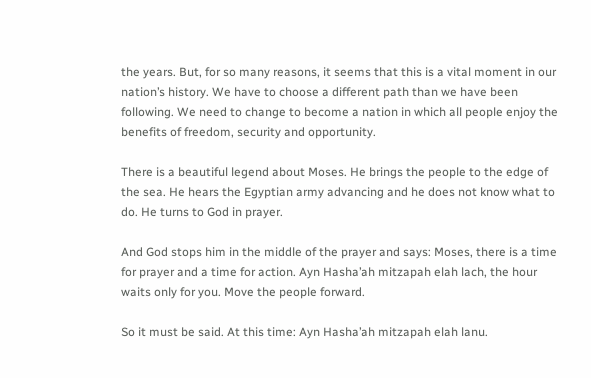the years. But, for so many reasons, it seems that this is a vital moment in our nation’s history. We have to choose a different path than we have been following. We need to change to become a nation in which all people enjoy the benefits of freedom, security and opportunity.

There is a beautiful legend about Moses. He brings the people to the edge of the sea. He hears the Egyptian army advancing and he does not know what to do. He turns to God in prayer.

And God stops him in the middle of the prayer and says: Moses, there is a time for prayer and a time for action. Ayn Hasha’ah mitzapah elah lach, the hour waits only for you. Move the people forward.

So it must be said. At this time: Ayn Hasha’ah mitzapah elah lanu.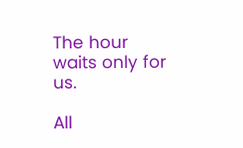The hour waits only for us.

All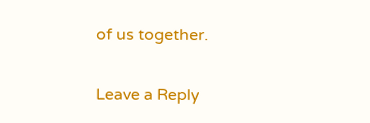of us together.

Leave a Reply